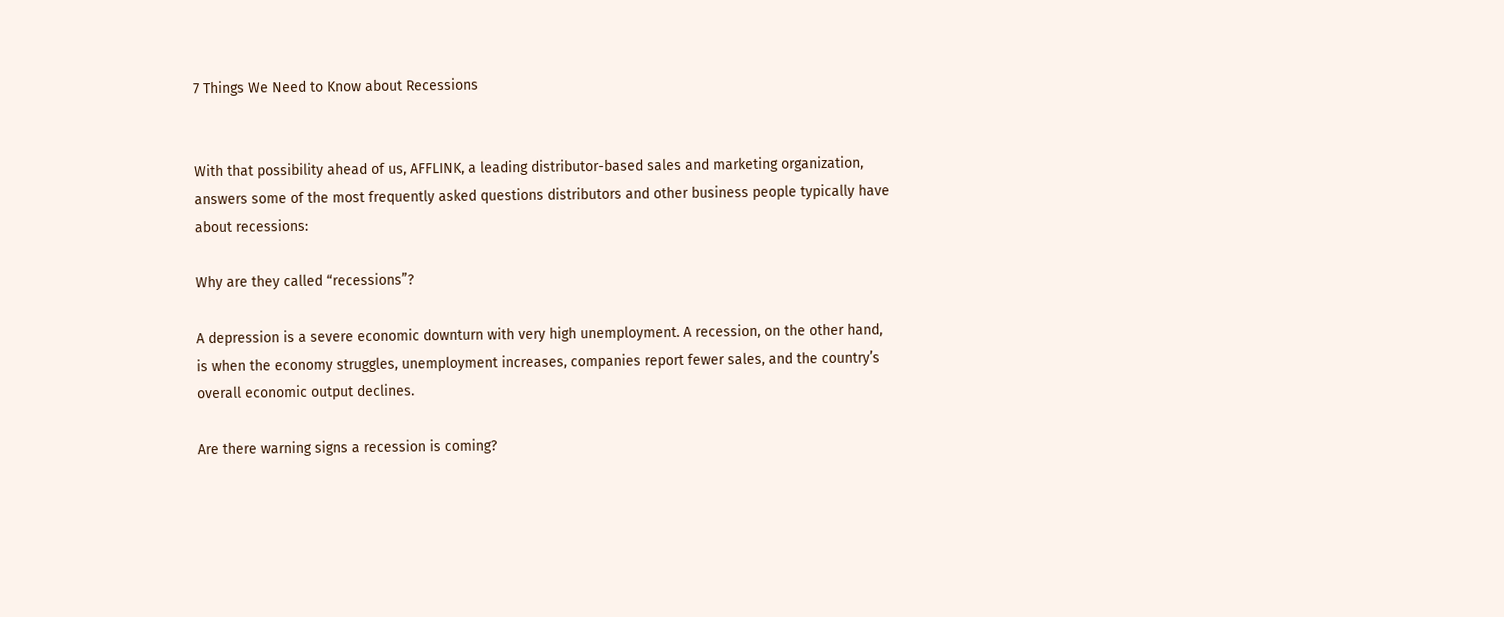7 Things We Need to Know about Recessions


With that possibility ahead of us, AFFLINK, a leading distributor-based sales and marketing organization, answers some of the most frequently asked questions distributors and other business people typically have about recessions:

Why are they called “recessions”?

A depression is a severe economic downturn with very high unemployment. A recession, on the other hand, is when the economy struggles, unemployment increases, companies report fewer sales, and the country’s overall economic output declines.

Are there warning signs a recession is coming?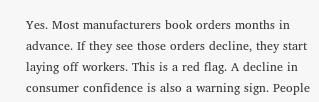Yes. Most manufacturers book orders months in advance. If they see those orders decline, they start laying off workers. This is a red flag. A decline in consumer confidence is also a warning sign. People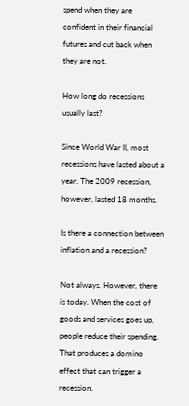spend when they are confident in their financial futures and cut back when they are not.

How long do recessions usually last?

Since World War II, most recessions have lasted about a year. The 2009 recession, however, lasted 18 months.

Is there a connection between inflation and a recession?

Not always. However, there is today. When the cost of goods and services goes up, people reduce their spending. That produces a domino effect that can trigger a recession.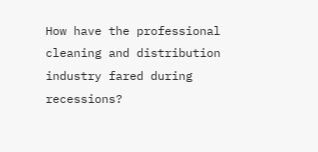How have the professional cleaning and distribution industry fared during recessions?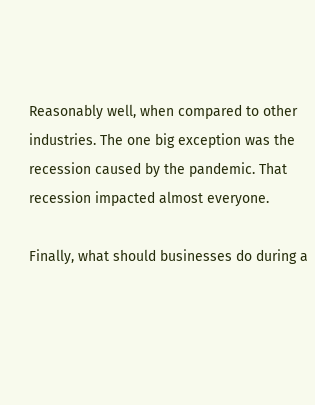Reasonably well, when compared to other industries. The one big exception was the recession caused by the pandemic. That recession impacted almost everyone.

Finally, what should businesses do during a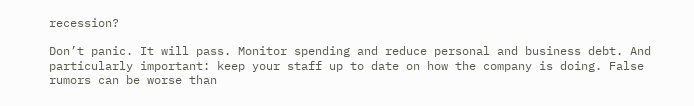recession?

Don’t panic. It will pass. Monitor spending and reduce personal and business debt. And particularly important: keep your staff up to date on how the company is doing. False rumors can be worse than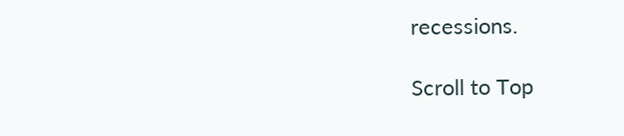recessions.

Scroll to Top